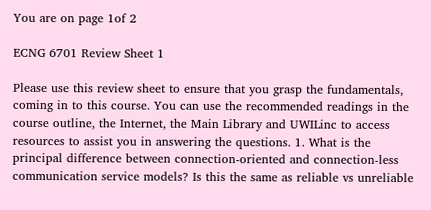You are on page 1of 2

ECNG 6701 Review Sheet 1

Please use this review sheet to ensure that you grasp the fundamentals, coming in to this course. You can use the recommended readings in the course outline, the Internet, the Main Library and UWILinc to access resources to assist you in answering the questions. 1. What is the principal difference between connection-oriented and connection-less communication service models? Is this the same as reliable vs unreliable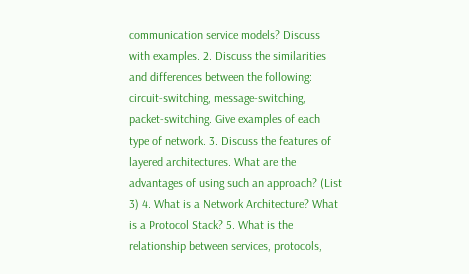communication service models? Discuss with examples. 2. Discuss the similarities and differences between the following: circuit-switching, message-switching, packet-switching. Give examples of each type of network. 3. Discuss the features of layered architectures. What are the advantages of using such an approach? (List 3) 4. What is a Network Architecture? What is a Protocol Stack? 5. What is the relationship between services, protocols,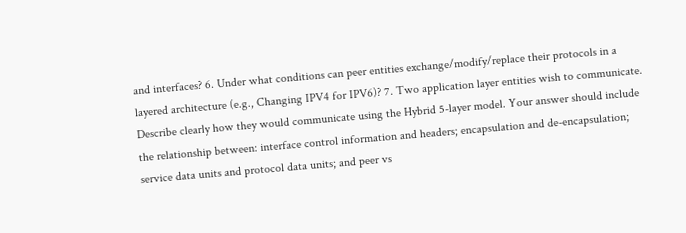and interfaces? 6. Under what conditions can peer entities exchange/modify/replace their protocols in a layered architecture (e.g., Changing IPV4 for IPV6)? 7. Two application layer entities wish to communicate. Describe clearly how they would communicate using the Hybrid 5-layer model. Your answer should include the relationship between: interface control information and headers; encapsulation and de-encapsulation; service data units and protocol data units; and peer vs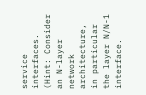service interfaces. (Hint: Consider an N-layer network architecture, in particular the layer N/N-1 interface.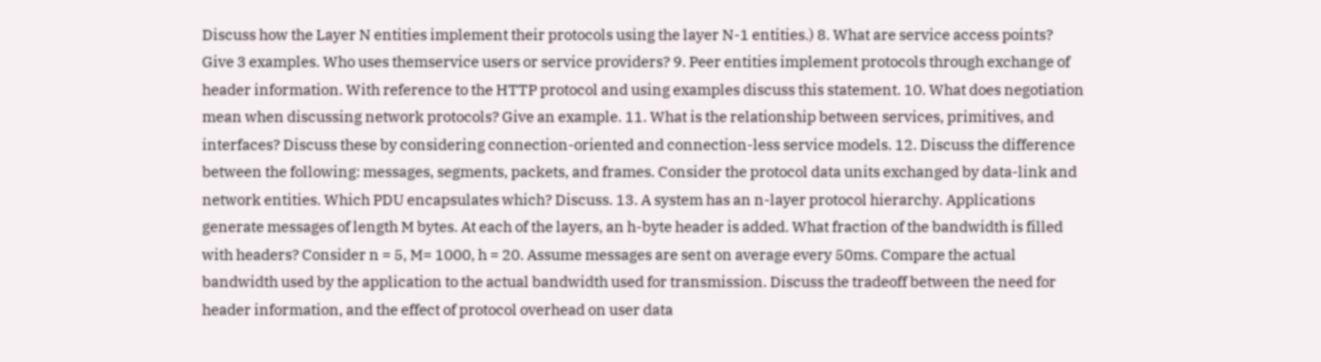Discuss how the Layer N entities implement their protocols using the layer N-1 entities.) 8. What are service access points? Give 3 examples. Who uses themservice users or service providers? 9. Peer entities implement protocols through exchange of header information. With reference to the HTTP protocol and using examples discuss this statement. 10. What does negotiation mean when discussing network protocols? Give an example. 11. What is the relationship between services, primitives, and interfaces? Discuss these by considering connection-oriented and connection-less service models. 12. Discuss the difference between the following: messages, segments, packets, and frames. Consider the protocol data units exchanged by data-link and network entities. Which PDU encapsulates which? Discuss. 13. A system has an n-layer protocol hierarchy. Applications generate messages of length M bytes. At each of the layers, an h-byte header is added. What fraction of the bandwidth is filled with headers? Consider n = 5, M= 1000, h = 20. Assume messages are sent on average every 50ms. Compare the actual bandwidth used by the application to the actual bandwidth used for transmission. Discuss the tradeoff between the need for header information, and the effect of protocol overhead on user data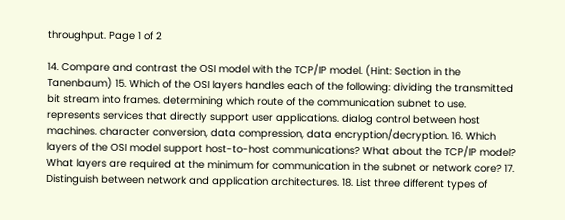throughput. Page 1 of 2

14. Compare and contrast the OSI model with the TCP/IP model. (Hint: Section in the Tanenbaum) 15. Which of the OSI layers handles each of the following: dividing the transmitted bit stream into frames. determining which route of the communication subnet to use. represents services that directly support user applications. dialog control between host machines. character conversion, data compression, data encryption/decryption. 16. Which layers of the OSI model support host-to-host communications? What about the TCP/IP model? What layers are required at the minimum for communication in the subnet or network core? 17. Distinguish between network and application architectures. 18. List three different types of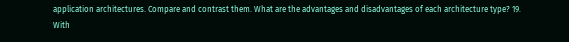application architectures. Compare and contrast them. What are the advantages and disadvantages of each architecture type? 19. With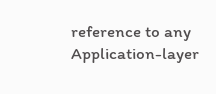reference to any Application-layer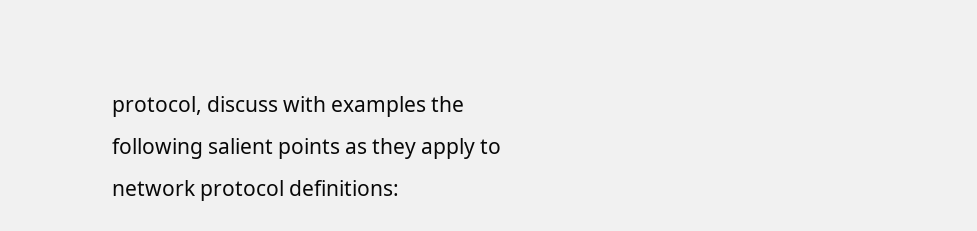protocol, discuss with examples the following salient points as they apply to network protocol definitions: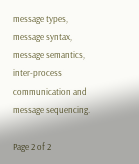message types, message syntax, message semantics, inter-process communication and message sequencing.

Page 2 of 2